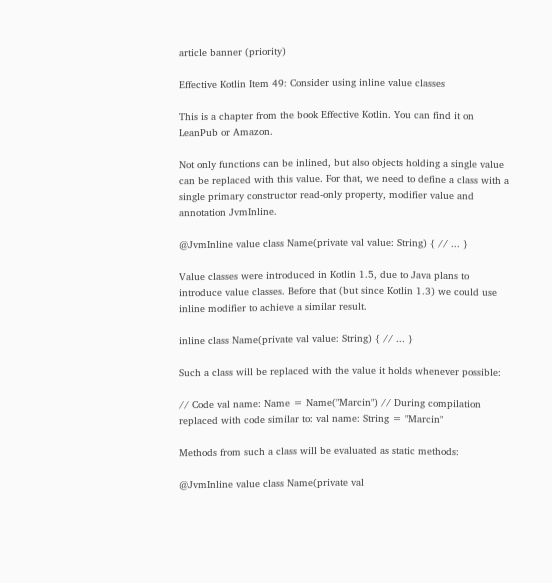article banner (priority)

Effective Kotlin Item 49: Consider using inline value classes

This is a chapter from the book Effective Kotlin. You can find it on LeanPub or Amazon.

Not only functions can be inlined, but also objects holding a single value can be replaced with this value. For that, we need to define a class with a single primary constructor read-only property, modifier value and annotation JvmInline.

@JvmInline value class Name(private val value: String) { // ... }

Value classes were introduced in Kotlin 1.5, due to Java plans to introduce value classes. Before that (but since Kotlin 1.3) we could use inline modifier to achieve a similar result.

inline class Name(private val value: String) { // ... }

Such a class will be replaced with the value it holds whenever possible:

// Code val name: Name = Name("Marcin") // During compilation replaced with code similar to: val name: String = "Marcin"

Methods from such a class will be evaluated as static methods:

@JvmInline value class Name(private val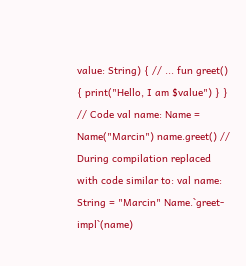value: String) { // ... fun greet() { print("Hello, I am $value") } } // Code val name: Name = Name("Marcin") name.greet() // During compilation replaced with code similar to: val name: String = "Marcin" Name.`greet-impl`(name)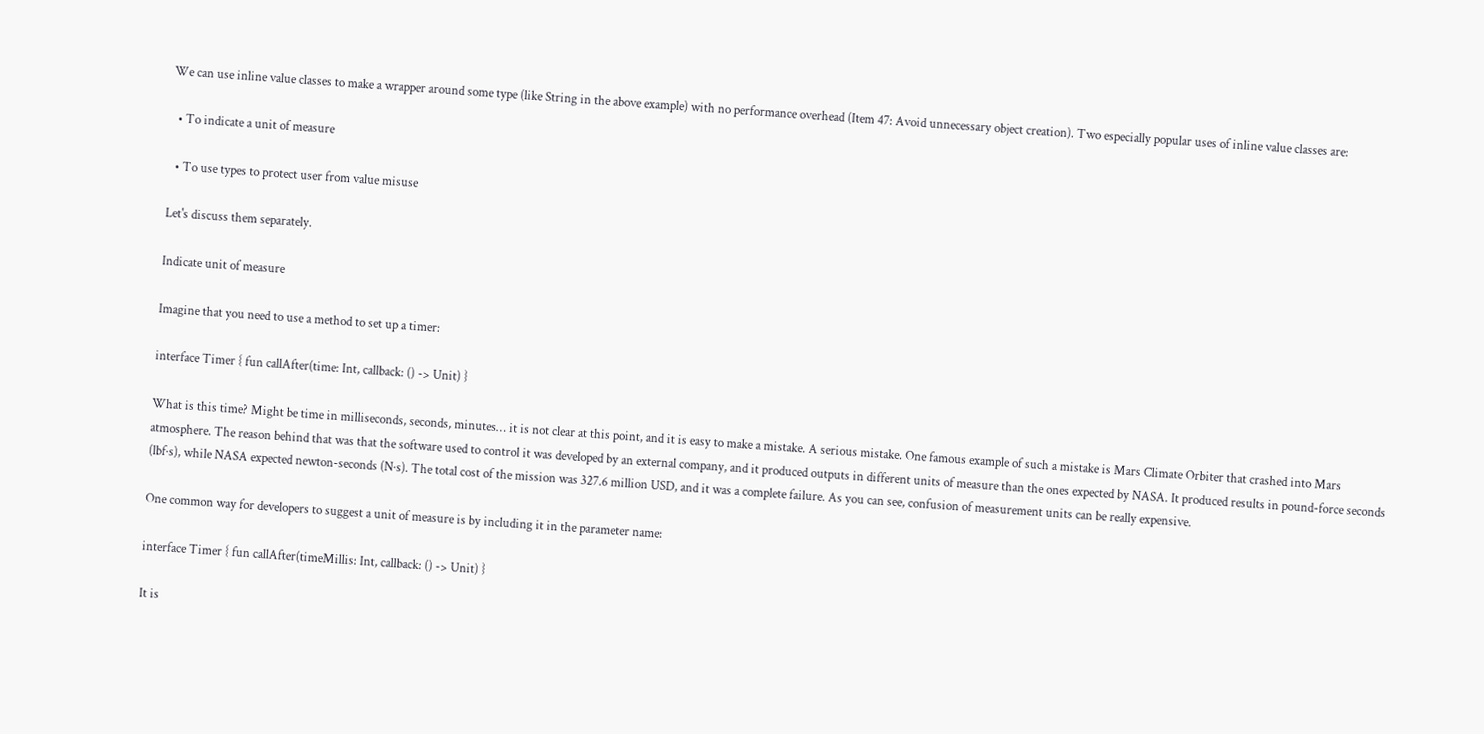We can use inline value classes to make a wrapper around some type (like String in the above example) with no performance overhead (Item 47: Avoid unnecessary object creation). Two especially popular uses of inline value classes are:

  • To indicate a unit of measure

  • To use types to protect user from value misuse

Let's discuss them separately.

Indicate unit of measure

Imagine that you need to use a method to set up a timer:

interface Timer { fun callAfter(time: Int, callback: () -> Unit) }

What is this time? Might be time in milliseconds, seconds, minutes… it is not clear at this point, and it is easy to make a mistake. A serious mistake. One famous example of such a mistake is Mars Climate Orbiter that crashed into Mars atmosphere. The reason behind that was that the software used to control it was developed by an external company, and it produced outputs in different units of measure than the ones expected by NASA. It produced results in pound-force seconds (lbf·s), while NASA expected newton-seconds (N·s). The total cost of the mission was 327.6 million USD, and it was a complete failure. As you can see, confusion of measurement units can be really expensive.

One common way for developers to suggest a unit of measure is by including it in the parameter name:

interface Timer { fun callAfter(timeMillis: Int, callback: () -> Unit) }

It is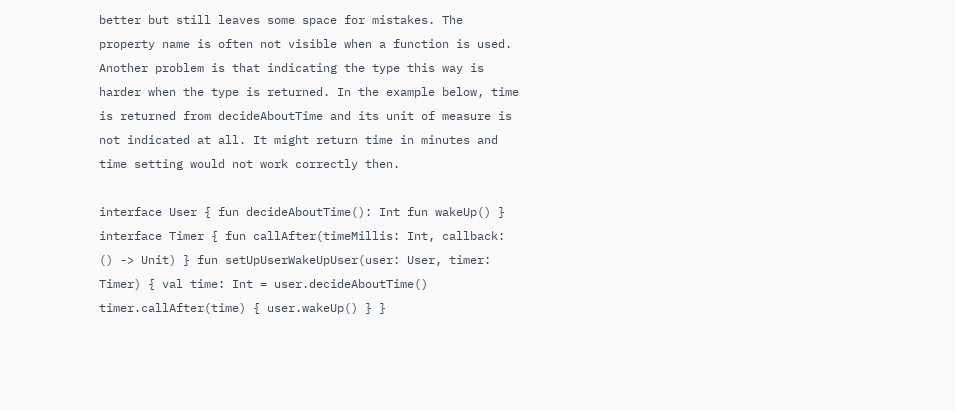better but still leaves some space for mistakes. The property name is often not visible when a function is used. Another problem is that indicating the type this way is harder when the type is returned. In the example below, time is returned from decideAboutTime and its unit of measure is not indicated at all. It might return time in minutes and time setting would not work correctly then.

interface User { fun decideAboutTime(): Int fun wakeUp() } interface Timer { fun callAfter(timeMillis: Int, callback: () -> Unit) } fun setUpUserWakeUpUser(user: User, timer: Timer) { val time: Int = user.decideAboutTime() timer.callAfter(time) { user.wakeUp() } }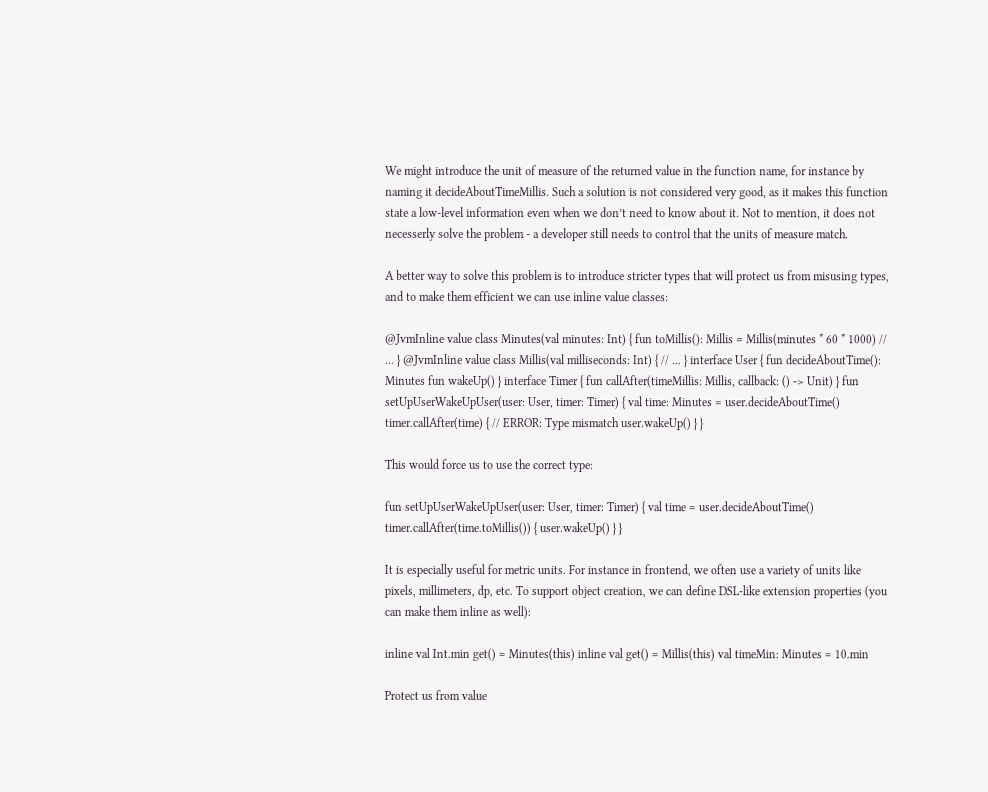We might introduce the unit of measure of the returned value in the function name, for instance by naming it decideAboutTimeMillis. Such a solution is not considered very good, as it makes this function state a low-level information even when we don’t need to know about it. Not to mention, it does not necesserly solve the problem - a developer still needs to control that the units of measure match.

A better way to solve this problem is to introduce stricter types that will protect us from misusing types, and to make them efficient we can use inline value classes:

@JvmInline value class Minutes(val minutes: Int) { fun toMillis(): Millis = Millis(minutes * 60 * 1000) // ... } @JvmInline value class Millis(val milliseconds: Int) { // ... } interface User { fun decideAboutTime(): Minutes fun wakeUp() } interface Timer { fun callAfter(timeMillis: Millis, callback: () -> Unit) } fun setUpUserWakeUpUser(user: User, timer: Timer) { val time: Minutes = user.decideAboutTime() timer.callAfter(time) { // ERROR: Type mismatch user.wakeUp() } }

This would force us to use the correct type:

fun setUpUserWakeUpUser(user: User, timer: Timer) { val time = user.decideAboutTime() timer.callAfter(time.toMillis()) { user.wakeUp() } }

It is especially useful for metric units. For instance in frontend, we often use a variety of units like pixels, millimeters, dp, etc. To support object creation, we can define DSL-like extension properties (you can make them inline as well):

inline val Int.min get() = Minutes(this) inline val get() = Millis(this) val timeMin: Minutes = 10.min

Protect us from value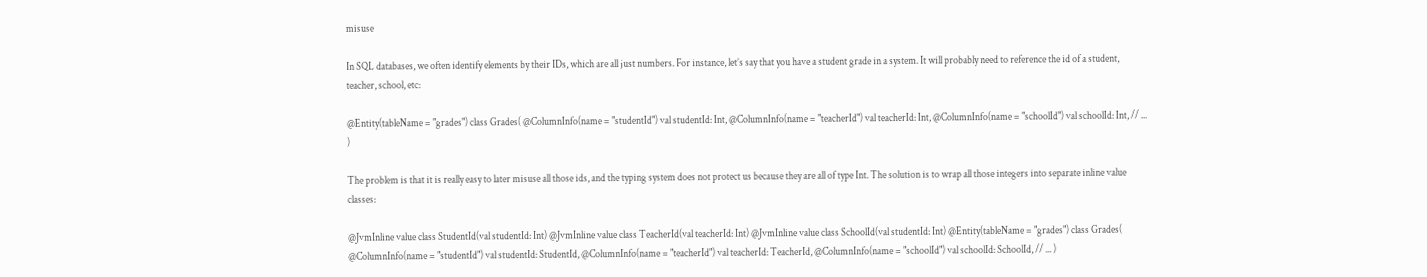misuse

In SQL databases, we often identify elements by their IDs, which are all just numbers. For instance, let’s say that you have a student grade in a system. It will probably need to reference the id of a student, teacher, school, etc:

@Entity(tableName = "grades") class Grades( @ColumnInfo(name = "studentId") val studentId: Int, @ColumnInfo(name = "teacherId") val teacherId: Int, @ColumnInfo(name = "schoolId") val schoolId: Int, // ... )

The problem is that it is really easy to later misuse all those ids, and the typing system does not protect us because they are all of type Int. The solution is to wrap all those integers into separate inline value classes:

@JvmInline value class StudentId(val studentId: Int) @JvmInline value class TeacherId(val teacherId: Int) @JvmInline value class SchoolId(val studentId: Int) @Entity(tableName = "grades") class Grades( @ColumnInfo(name = "studentId") val studentId: StudentId, @ColumnInfo(name = "teacherId") val teacherId: TeacherId, @ColumnInfo(name = "schoolId") val schoolId: SchoolId, // ... )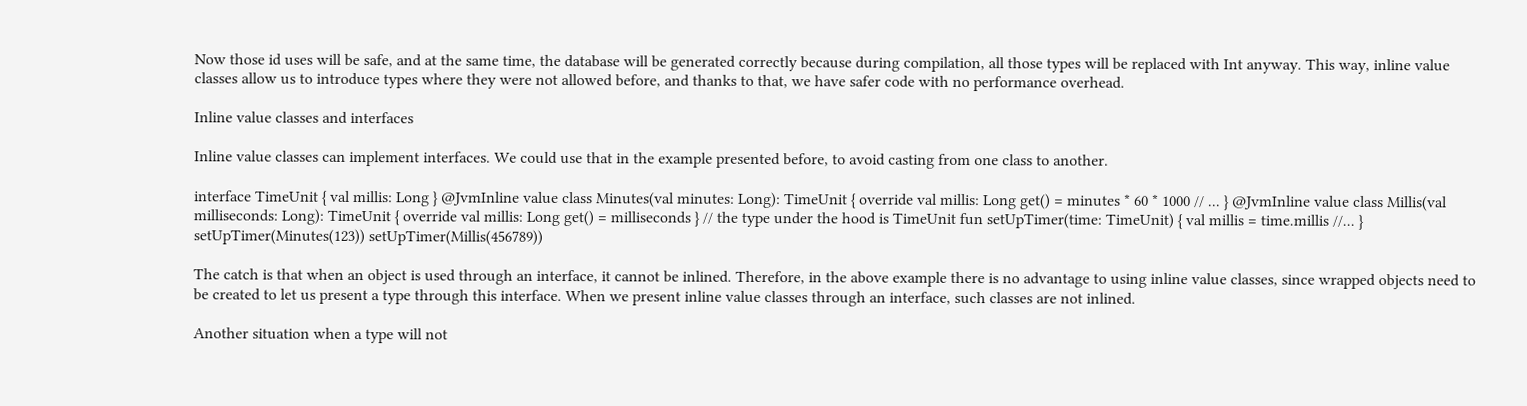Now those id uses will be safe, and at the same time, the database will be generated correctly because during compilation, all those types will be replaced with Int anyway. This way, inline value classes allow us to introduce types where they were not allowed before, and thanks to that, we have safer code with no performance overhead.

Inline value classes and interfaces

Inline value classes can implement interfaces. We could use that in the example presented before, to avoid casting from one class to another.

interface TimeUnit { val millis: Long } @JvmInline value class Minutes(val minutes: Long): TimeUnit { override val millis: Long get() = minutes * 60 * 1000 // ... } @JvmInline value class Millis(val milliseconds: Long): TimeUnit { override val millis: Long get() = milliseconds } // the type under the hood is TimeUnit fun setUpTimer(time: TimeUnit) { val millis = time.millis //... } setUpTimer(Minutes(123)) setUpTimer(Millis(456789))

The catch is that when an object is used through an interface, it cannot be inlined. Therefore, in the above example there is no advantage to using inline value classes, since wrapped objects need to be created to let us present a type through this interface. When we present inline value classes through an interface, such classes are not inlined.

Another situation when a type will not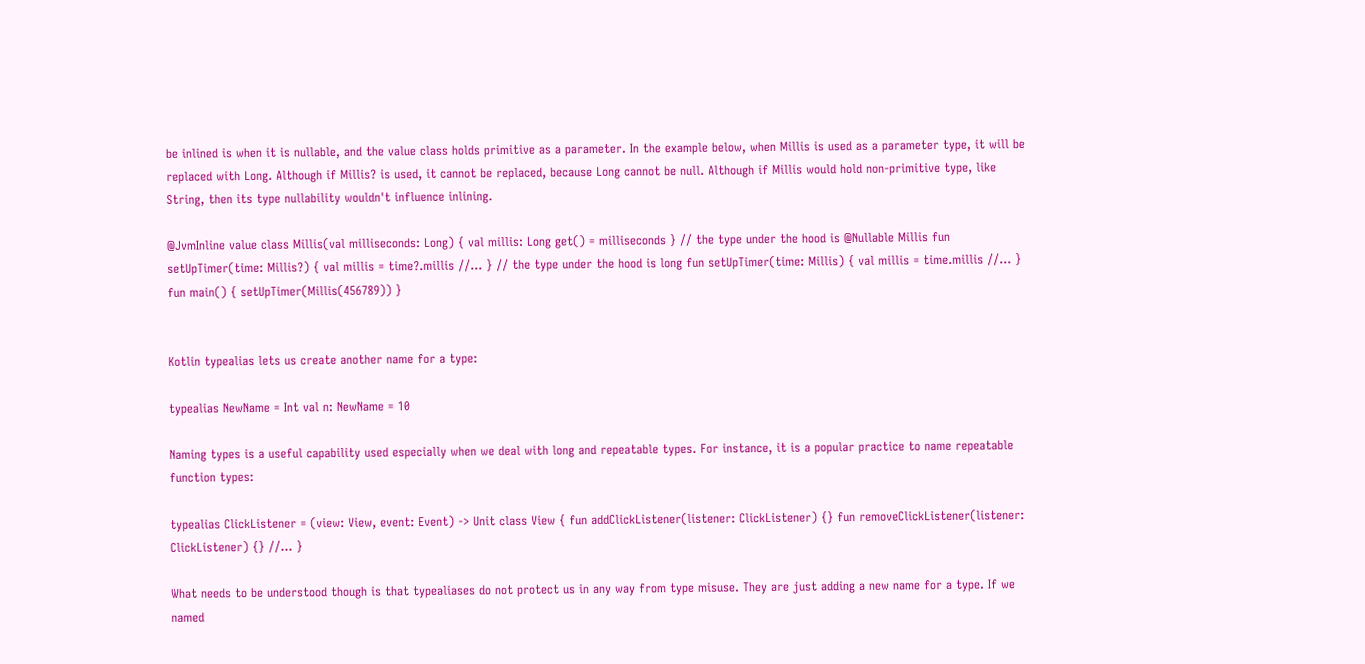be inlined is when it is nullable, and the value class holds primitive as a parameter. In the example below, when Millis is used as a parameter type, it will be replaced with Long. Although if Millis? is used, it cannot be replaced, because Long cannot be null. Although if Millis would hold non-primitive type, like String, then its type nullability wouldn't influence inlining.

@JvmInline value class Millis(val milliseconds: Long) { val millis: Long get() = milliseconds } // the type under the hood is @Nullable Millis fun setUpTimer(time: Millis?) { val millis = time?.millis //... } // the type under the hood is long fun setUpTimer(time: Millis) { val millis = time.millis //... } fun main() { setUpTimer(Millis(456789)) }


Kotlin typealias lets us create another name for a type:

typealias NewName = Int val n: NewName = 10

Naming types is a useful capability used especially when we deal with long and repeatable types. For instance, it is a popular practice to name repeatable function types:

typealias ClickListener = (view: View, event: Event) -> Unit class View { fun addClickListener(listener: ClickListener) {} fun removeClickListener(listener: ClickListener) {} //... }

What needs to be understood though is that typealiases do not protect us in any way from type misuse. They are just adding a new name for a type. If we named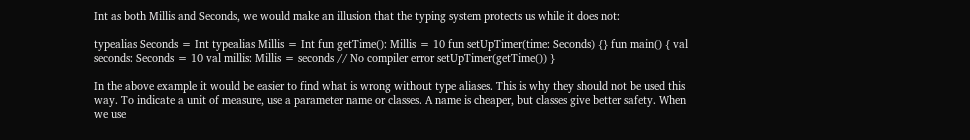Int as both Millis and Seconds, we would make an illusion that the typing system protects us while it does not:

typealias Seconds = Int typealias Millis = Int fun getTime(): Millis = 10 fun setUpTimer(time: Seconds) {} fun main() { val seconds: Seconds = 10 val millis: Millis = seconds // No compiler error setUpTimer(getTime()) }

In the above example it would be easier to find what is wrong without type aliases. This is why they should not be used this way. To indicate a unit of measure, use a parameter name or classes. A name is cheaper, but classes give better safety. When we use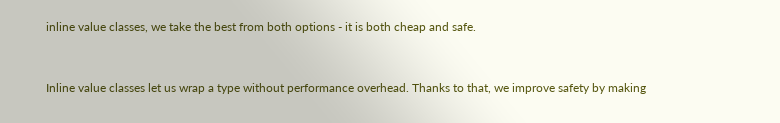inline value classes, we take the best from both options - it is both cheap and safe.


Inline value classes let us wrap a type without performance overhead. Thanks to that, we improve safety by making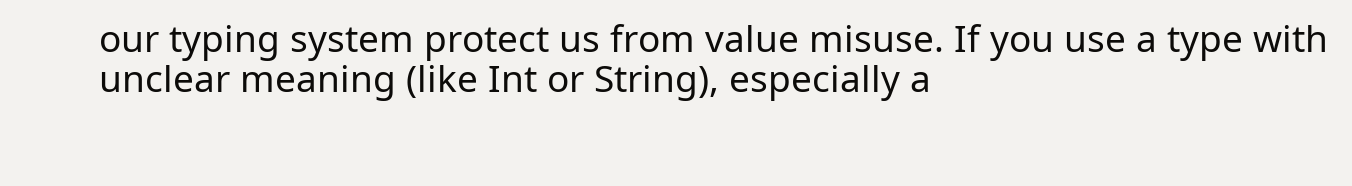our typing system protect us from value misuse. If you use a type with unclear meaning (like Int or String), especially a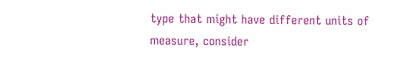type that might have different units of measure, consider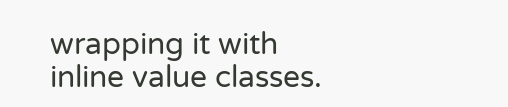wrapping it with inline value classes.